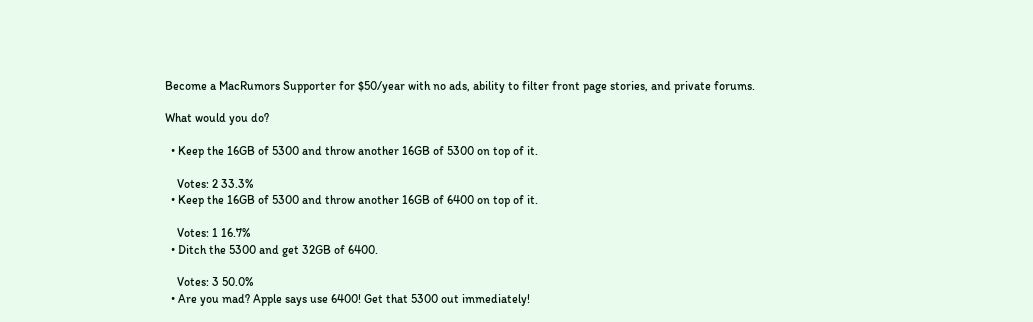Become a MacRumors Supporter for $50/year with no ads, ability to filter front page stories, and private forums.

What would you do?

  • Keep the 16GB of 5300 and throw another 16GB of 5300 on top of it.

    Votes: 2 33.3%
  • Keep the 16GB of 5300 and throw another 16GB of 6400 on top of it.

    Votes: 1 16.7%
  • Ditch the 5300 and get 32GB of 6400.

    Votes: 3 50.0%
  • Are you mad? Apple says use 6400! Get that 5300 out immediately!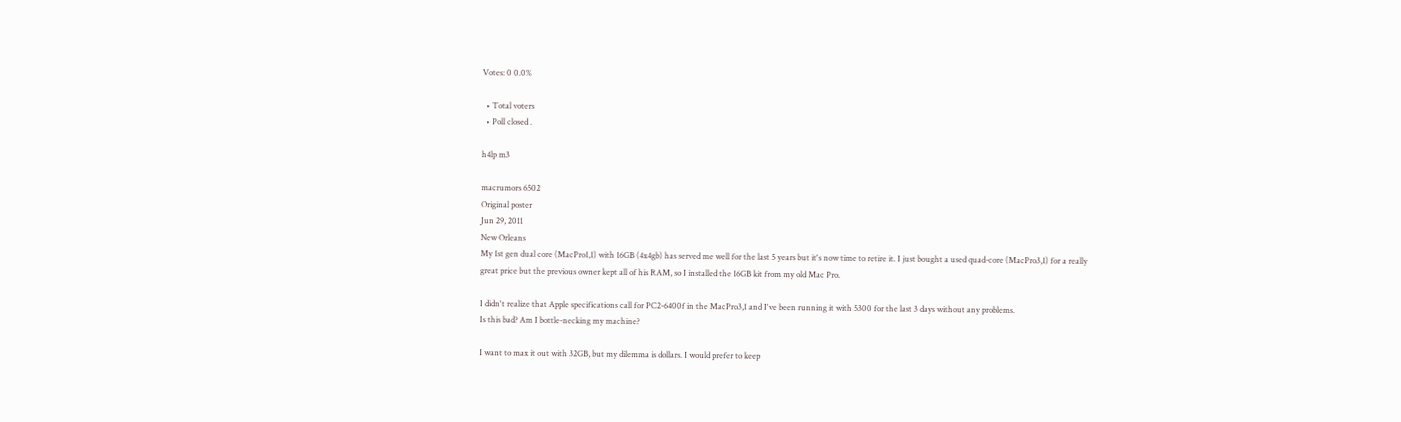Votes: 0 0.0%

  • Total voters
  • Poll closed .

h4lp m3

macrumors 6502
Original poster
Jun 29, 2011
New Orleans
My 1st gen dual core (MacPro1,1) with 16GB (4x4gb) has served me well for the last 5 years but it's now time to retire it. I just bought a used quad-core (MacPro3,1) for a really great price but the previous owner kept all of his RAM, so I installed the 16GB kit from my old Mac Pro.

I didn't realize that Apple specifications call for PC2-6400f in the MacPro3,1 and I've been running it with 5300 for the last 3 days without any problems.
Is this bad? Am I bottle-necking my machine?

I want to max it out with 32GB, but my dilemma is dollars. I would prefer to keep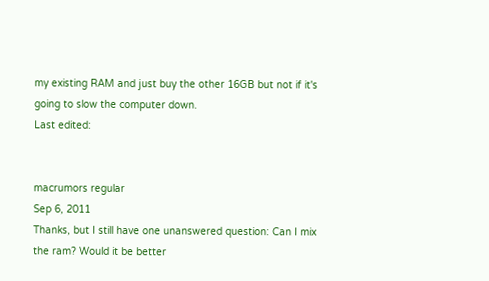my existing RAM and just buy the other 16GB but not if it's going to slow the computer down.
Last edited:


macrumors regular
Sep 6, 2011
Thanks, but I still have one unanswered question: Can I mix the ram? Would it be better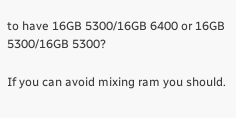to have 16GB 5300/16GB 6400 or 16GB 5300/16GB 5300?

If you can avoid mixing ram you should.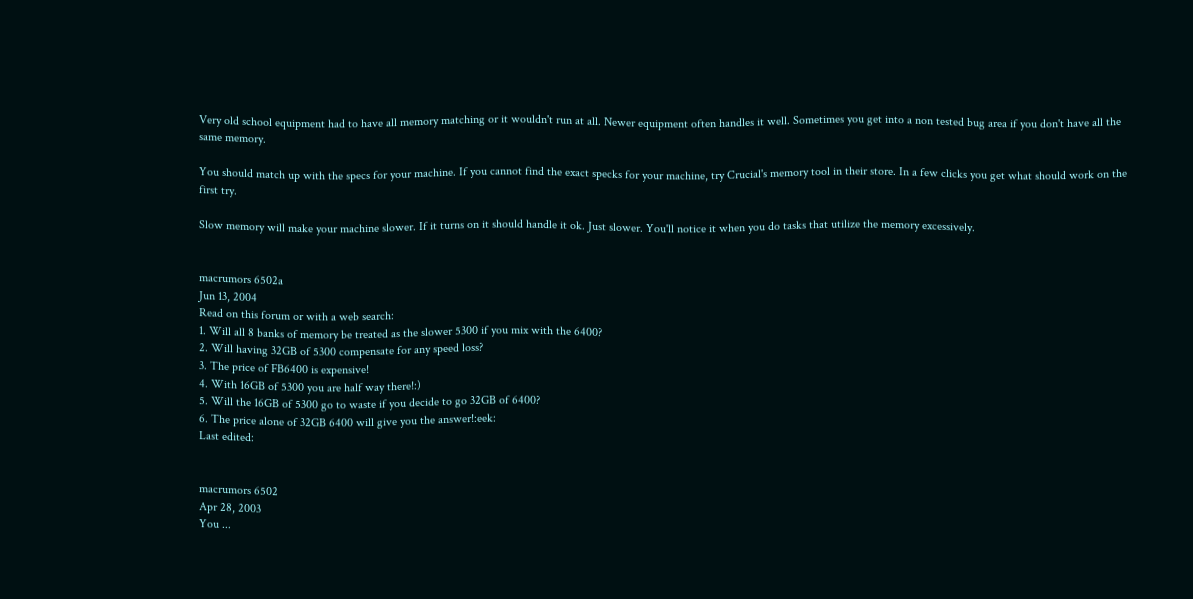Very old school equipment had to have all memory matching or it wouldn't run at all. Newer equipment often handles it well. Sometimes you get into a non tested bug area if you don't have all the same memory.

You should match up with the specs for your machine. If you cannot find the exact specks for your machine, try Crucial's memory tool in their store. In a few clicks you get what should work on the first try.

Slow memory will make your machine slower. If it turns on it should handle it ok. Just slower. You'll notice it when you do tasks that utilize the memory excessively.


macrumors 6502a
Jun 13, 2004
Read on this forum or with a web search:
1. Will all 8 banks of memory be treated as the slower 5300 if you mix with the 6400?
2. Will having 32GB of 5300 compensate for any speed loss?
3. The price of FB6400 is expensive!
4. With 16GB of 5300 you are half way there!:)
5. Will the 16GB of 5300 go to waste if you decide to go 32GB of 6400?
6. The price alone of 32GB 6400 will give you the answer!:eek:
Last edited:


macrumors 6502
Apr 28, 2003
You ...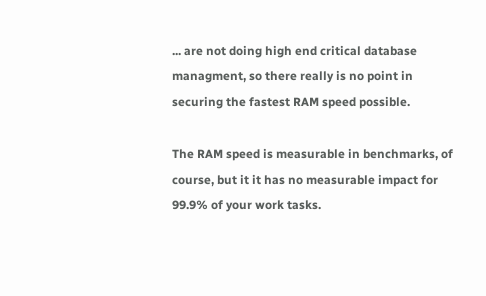... are not doing high end critical database managment, so there really is no point in securing the fastest RAM speed possible.

The RAM speed is measurable in benchmarks, of course, but it it has no measurable impact for 99.9% of your work tasks.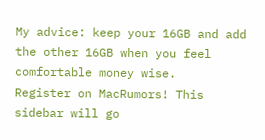My advice: keep your 16GB and add the other 16GB when you feel comfortable money wise.
Register on MacRumors! This sidebar will go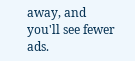away, and you'll see fewer ads.